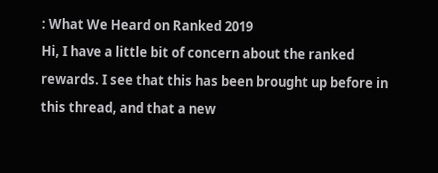: What We Heard on Ranked 2019
Hi, I have a little bit of concern about the ranked rewards. I see that this has been brought up before in this thread, and that a new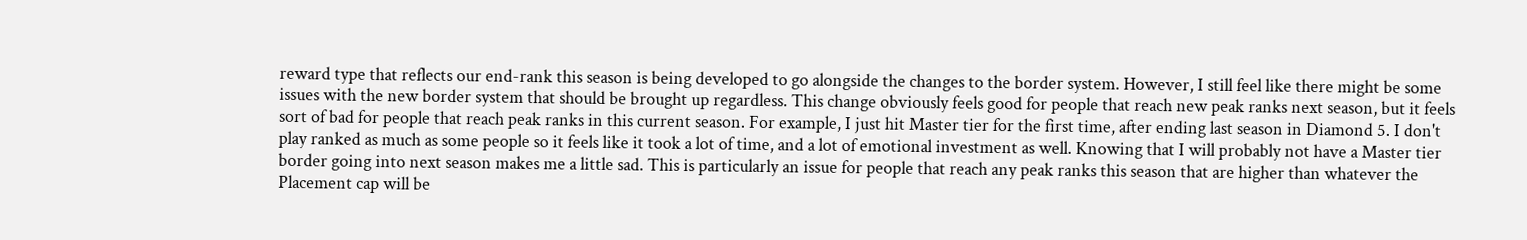reward type that reflects our end-rank this season is being developed to go alongside the changes to the border system. However, I still feel like there might be some issues with the new border system that should be brought up regardless. This change obviously feels good for people that reach new peak ranks next season, but it feels sort of bad for people that reach peak ranks in this current season. For example, I just hit Master tier for the first time, after ending last season in Diamond 5. I don't play ranked as much as some people so it feels like it took a lot of time, and a lot of emotional investment as well. Knowing that I will probably not have a Master tier border going into next season makes me a little sad. This is particularly an issue for people that reach any peak ranks this season that are higher than whatever the Placement cap will be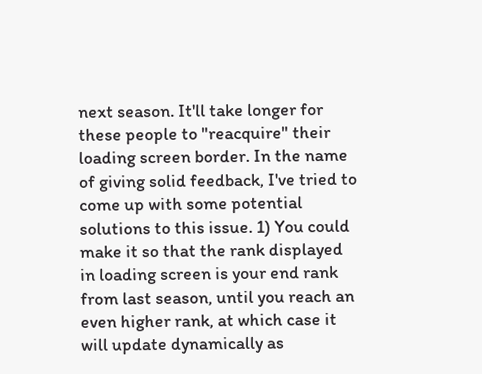next season. It'll take longer for these people to "reacquire" their loading screen border. In the name of giving solid feedback, I've tried to come up with some potential solutions to this issue. 1) You could make it so that the rank displayed in loading screen is your end rank from last season, until you reach an even higher rank, at which case it will update dynamically as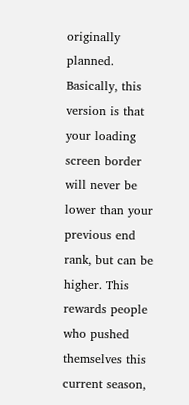originally planned. Basically, this version is that your loading screen border will never be lower than your previous end rank, but can be higher. This rewards people who pushed themselves this current season,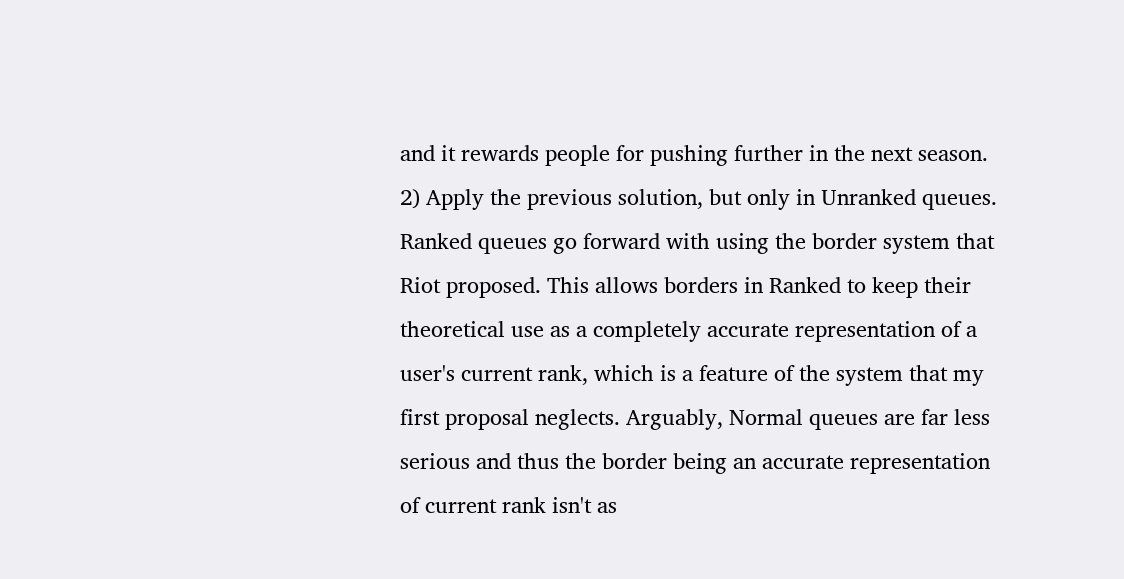and it rewards people for pushing further in the next season. 2) Apply the previous solution, but only in Unranked queues. Ranked queues go forward with using the border system that Riot proposed. This allows borders in Ranked to keep their theoretical use as a completely accurate representation of a user's current rank, which is a feature of the system that my first proposal neglects. Arguably, Normal queues are far less serious and thus the border being an accurate representation of current rank isn't as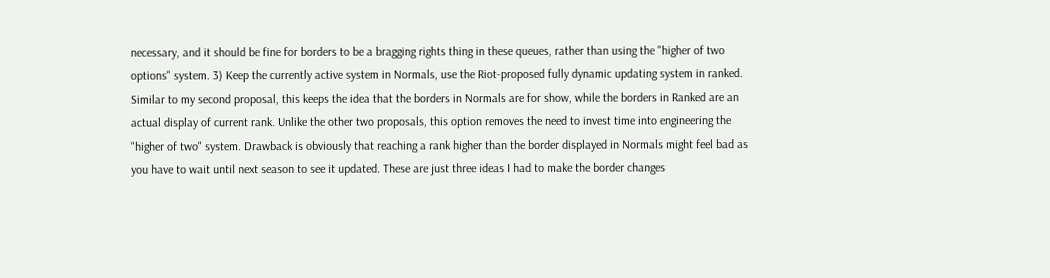necessary, and it should be fine for borders to be a bragging rights thing in these queues, rather than using the "higher of two options" system. 3) Keep the currently active system in Normals, use the Riot-proposed fully dynamic updating system in ranked. Similar to my second proposal, this keeps the idea that the borders in Normals are for show, while the borders in Ranked are an actual display of current rank. Unlike the other two proposals, this option removes the need to invest time into engineering the "higher of two" system. Drawback is obviously that reaching a rank higher than the border displayed in Normals might feel bad as you have to wait until next season to see it updated. These are just three ideas I had to make the border changes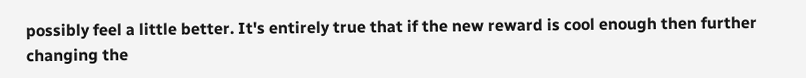possibly feel a little better. It's entirely true that if the new reward is cool enough then further changing the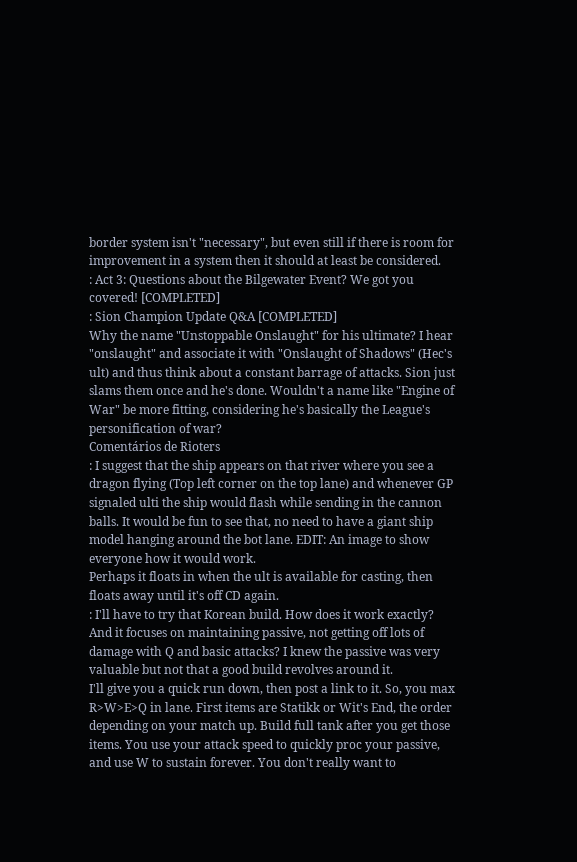border system isn't "necessary", but even still if there is room for improvement in a system then it should at least be considered.
: Act 3: Questions about the Bilgewater Event? We got you covered! [COMPLETED]
: Sion Champion Update Q&A [COMPLETED]
Why the name "Unstoppable Onslaught" for his ultimate? I hear "onslaught" and associate it with "Onslaught of Shadows" (Hec's ult) and thus think about a constant barrage of attacks. Sion just slams them once and he's done. Wouldn't a name like "Engine of War" be more fitting, considering he's basically the League's personification of war?
Comentários de Rioters
: I suggest that the ship appears on that river where you see a dragon flying (Top left corner on the top lane) and whenever GP signaled ulti the ship would flash while sending in the cannon balls. It would be fun to see that, no need to have a giant ship model hanging around the bot lane. EDIT: An image to show everyone how it would work.
Perhaps it floats in when the ult is available for casting, then floats away until it's off CD again.
: I'll have to try that Korean build. How does it work exactly? And it focuses on maintaining passive, not getting off lots of damage with Q and basic attacks? I knew the passive was very valuable but not that a good build revolves around it.
I'll give you a quick run down, then post a link to it. So, you max R>W>E>Q in lane. First items are Statikk or Wit's End, the order depending on your match up. Build full tank after you get those items. You use your attack speed to quickly proc your passive, and use W to sustain forever. You don't really want to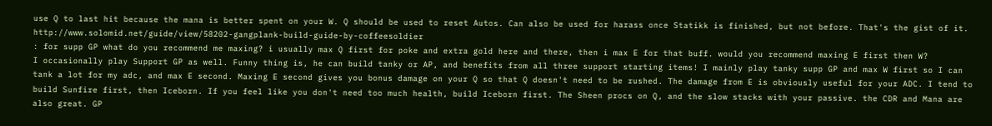use Q to last hit because the mana is better spent on your W. Q should be used to reset Autos. Can also be used for harass once Statikk is finished, but not before. That's the gist of it. http://www.solomid.net/guide/view/58202-gangplank-build-guide-by-coffeesoldier
: for supp GP what do you recommend me maxing? i usually max Q first for poke and extra gold here and there, then i max E for that buff. would you recommend maxing E first then W?
I occasionally play Support GP as well. Funny thing is, he can build tanky or AP, and benefits from all three support starting items! I mainly play tanky supp GP and max W first so I can tank a lot for my adc, and max E second. Maxing E second gives you bonus damage on your Q so that Q doesn't need to be rushed. The damage from E is obviously useful for your ADC. I tend to build Sunfire first, then Iceborn. If you feel like you don't need too much health, build Iceborn first. The Sheen procs on Q, and the slow stacks with your passive. the CDR and Mana are also great. GP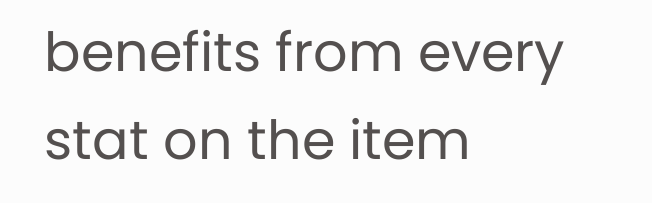benefits from every stat on the item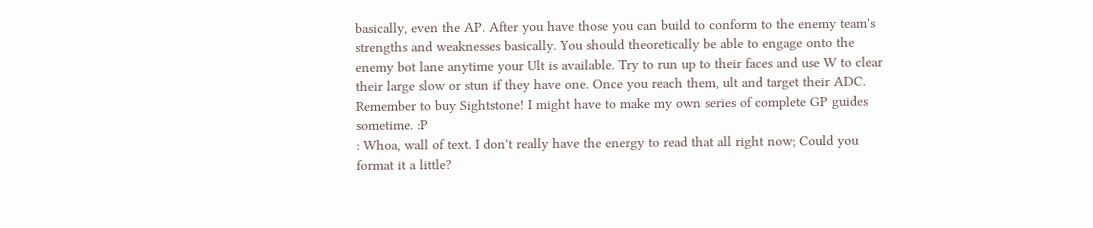basically, even the AP. After you have those you can build to conform to the enemy team's strengths and weaknesses basically. You should theoretically be able to engage onto the enemy bot lane anytime your Ult is available. Try to run up to their faces and use W to clear their large slow or stun if they have one. Once you reach them, ult and target their ADC. Remember to buy Sightstone! I might have to make my own series of complete GP guides sometime. :P
: Whoa, wall of text. I don't really have the energy to read that all right now; Could you format it a little?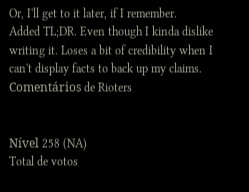Or, I'll get to it later, if I remember.
Added TL;DR. Even though I kinda dislike writing it. Loses a bit of credibility when I can't display facts to back up my claims.
Comentários de Rioters


Nível 258 (NA)
Total de votos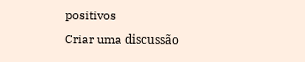positivos
Criar uma discussão